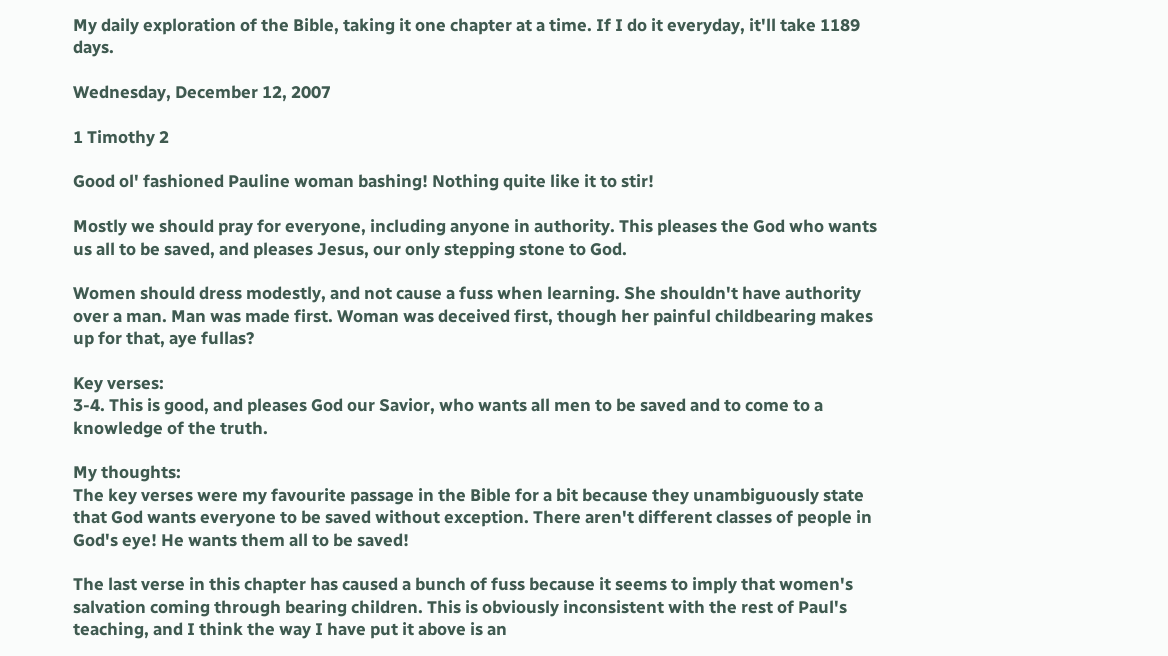My daily exploration of the Bible, taking it one chapter at a time. If I do it everyday, it'll take 1189 days.

Wednesday, December 12, 2007

1 Timothy 2

Good ol' fashioned Pauline woman bashing! Nothing quite like it to stir!

Mostly we should pray for everyone, including anyone in authority. This pleases the God who wants us all to be saved, and pleases Jesus, our only stepping stone to God.

Women should dress modestly, and not cause a fuss when learning. She shouldn't have authority over a man. Man was made first. Woman was deceived first, though her painful childbearing makes up for that, aye fullas?

Key verses:
3-4. This is good, and pleases God our Savior, who wants all men to be saved and to come to a knowledge of the truth.

My thoughts:
The key verses were my favourite passage in the Bible for a bit because they unambiguously state that God wants everyone to be saved without exception. There aren't different classes of people in God's eye! He wants them all to be saved!

The last verse in this chapter has caused a bunch of fuss because it seems to imply that women's salvation coming through bearing children. This is obviously inconsistent with the rest of Paul's teaching, and I think the way I have put it above is an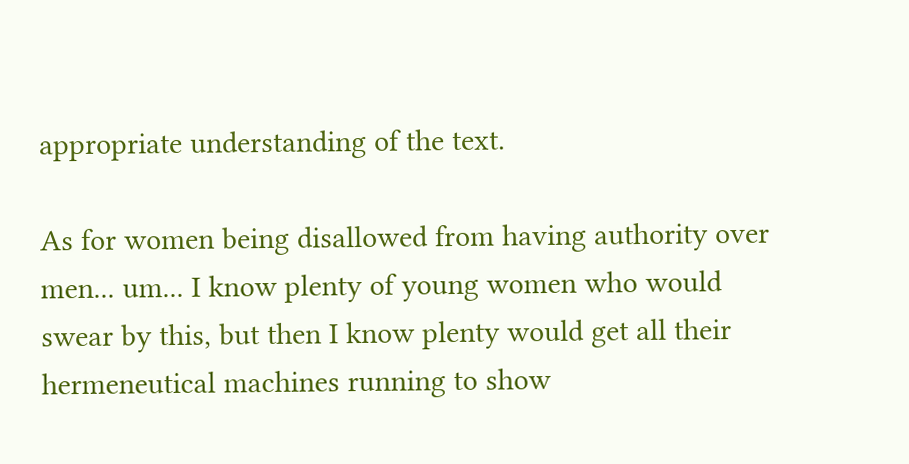appropriate understanding of the text.

As for women being disallowed from having authority over men... um... I know plenty of young women who would swear by this, but then I know plenty would get all their hermeneutical machines running to show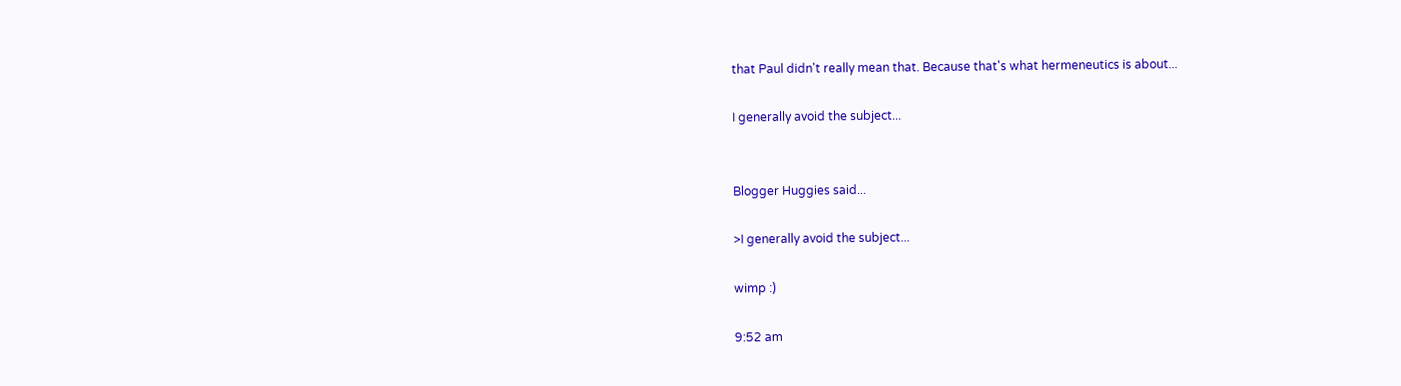that Paul didn't really mean that. Because that's what hermeneutics is about...

I generally avoid the subject...


Blogger Huggies said...

>I generally avoid the subject...

wimp :)

9:52 am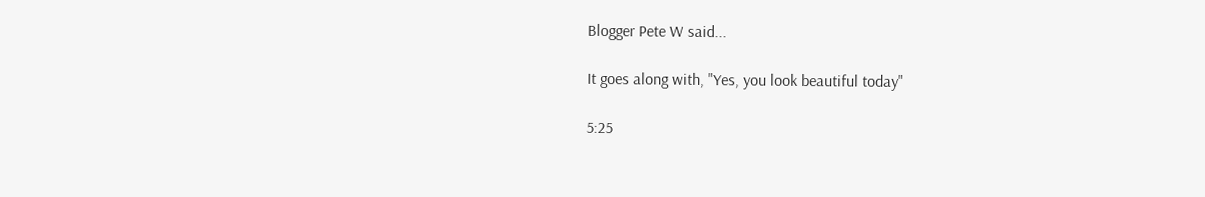Blogger Pete W said...

It goes along with, "Yes, you look beautiful today"

5:25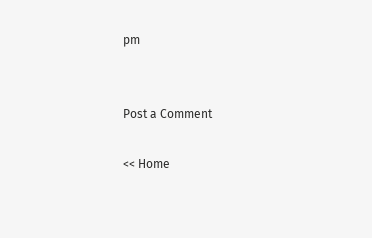pm


Post a Comment

<< Home